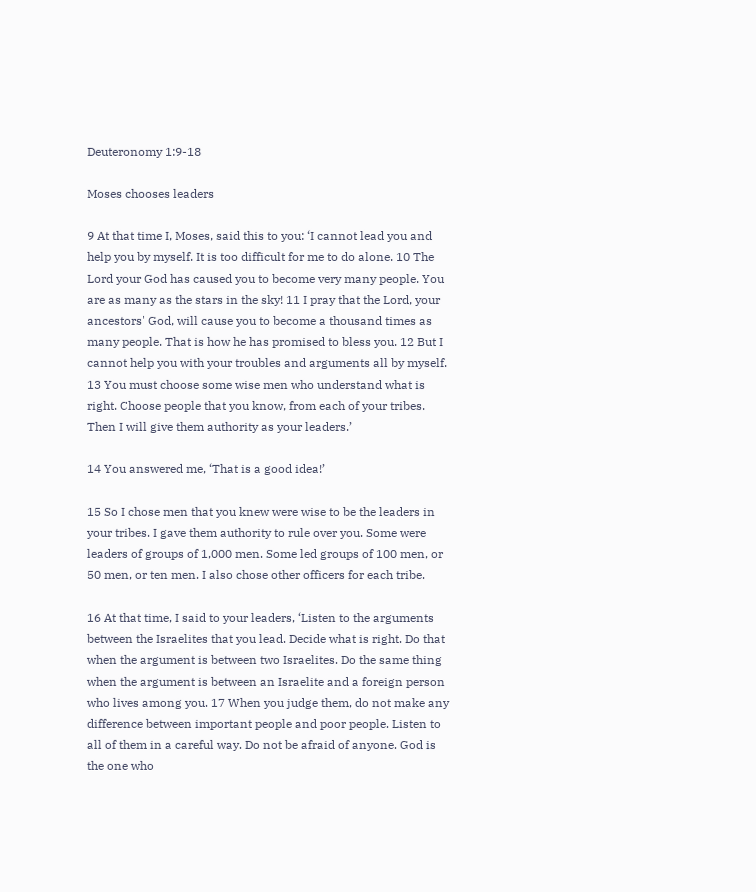Deuteronomy 1:9-18

Moses chooses leaders

9 At that time I, Moses, said this to you: ‘I cannot lead you and help you by myself. It is too difficult for me to do alone. 10 The Lord your God has caused you to become very many people. You are as many as the stars in the sky! 11 I pray that the Lord, your ancestors' God, will cause you to become a thousand times as many people. That is how he has promised to bless you. 12 But I cannot help you with your troubles and arguments all by myself. 13 You must choose some wise men who understand what is right. Choose people that you know, from each of your tribes. Then I will give them authority as your leaders.’

14 You answered me, ‘That is a good idea!’

15 So I chose men that you knew were wise to be the leaders in your tribes. I gave them authority to rule over you. Some were leaders of groups of 1,000 men. Some led groups of 100 men, or 50 men, or ten men. I also chose other officers for each tribe.

16 At that time, I said to your leaders, ‘Listen to the arguments between the Israelites that you lead. Decide what is right. Do that when the argument is between two Israelites. Do the same thing when the argument is between an Israelite and a foreign person who lives among you. 17 When you judge them, do not make any difference between important people and poor people. Listen to all of them in a careful way. Do not be afraid of anyone. God is the one who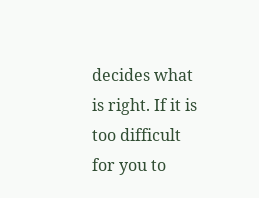decides what is right. If it is too difficult for you to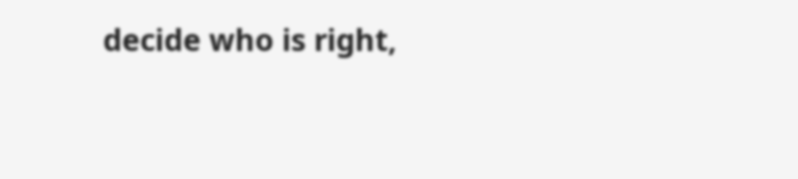decide who is right,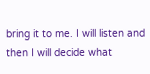bring it to me. I will listen and then I will decide what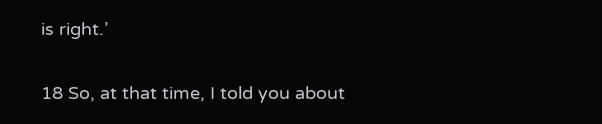is right.’

18 So, at that time, I told you about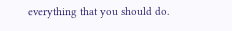everything that you should do.